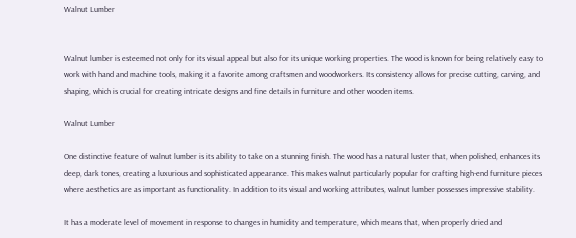Walnut Lumber


Walnut lumber is esteemed not only for its visual appeal but also for its unique working properties. The wood is known for being relatively easy to work with hand and machine tools, making it a favorite among craftsmen and woodworkers. Its consistency allows for precise cutting, carving, and shaping, which is crucial for creating intricate designs and fine details in furniture and other wooden items.

Walnut Lumber

One distinctive feature of walnut lumber is its ability to take on a stunning finish. The wood has a natural luster that, when polished, enhances its deep, dark tones, creating a luxurious and sophisticated appearance. This makes walnut particularly popular for crafting high-end furniture pieces where aesthetics are as important as functionality. In addition to its visual and working attributes, walnut lumber possesses impressive stability.

It has a moderate level of movement in response to changes in humidity and temperature, which means that, when properly dried and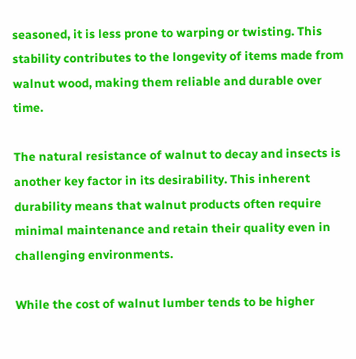seasoned, it is less prone to warping or twisting. This stability contributes to the longevity of items made from walnut wood, making them reliable and durable over time.

The natural resistance of walnut to decay and insects is another key factor in its desirability. This inherent durability means that walnut products often require minimal maintenance and retain their quality even in challenging environments.

While the cost of walnut lumber tends to be higher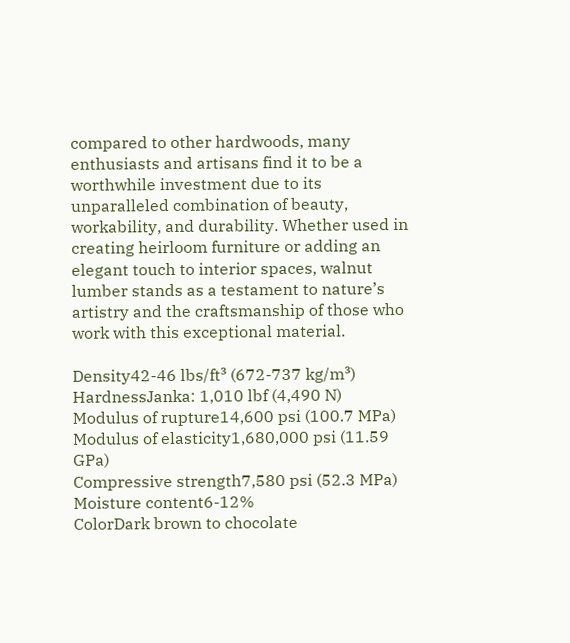compared to other hardwoods, many enthusiasts and artisans find it to be a worthwhile investment due to its unparalleled combination of beauty, workability, and durability. Whether used in creating heirloom furniture or adding an elegant touch to interior spaces, walnut lumber stands as a testament to nature’s artistry and the craftsmanship of those who work with this exceptional material.

Density42-46 lbs/ft³ (672-737 kg/m³)
HardnessJanka: 1,010 lbf (4,490 N)
Modulus of rupture14,600 psi (100.7 MPa)
Modulus of elasticity1,680,000 psi (11.59 GPa)
Compressive strength7,580 psi (52.3 MPa)
Moisture content6-12%
ColorDark brown to chocolate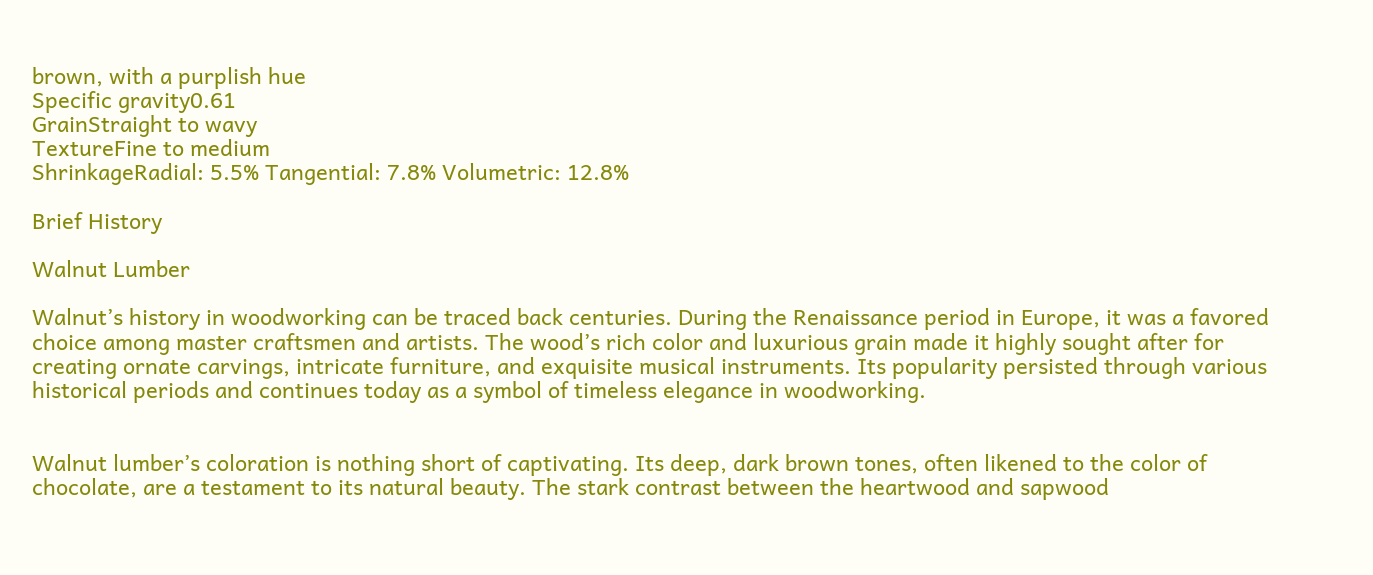brown, with a purplish hue
Specific gravity0.61
GrainStraight to wavy
TextureFine to medium
ShrinkageRadial: 5.5% Tangential: 7.8% Volumetric: 12.8%

Brief History

Walnut Lumber

Walnut’s history in woodworking can be traced back centuries. During the Renaissance period in Europe, it was a favored choice among master craftsmen and artists. The wood’s rich color and luxurious grain made it highly sought after for creating ornate carvings, intricate furniture, and exquisite musical instruments. Its popularity persisted through various historical periods and continues today as a symbol of timeless elegance in woodworking.


Walnut lumber’s coloration is nothing short of captivating. Its deep, dark brown tones, often likened to the color of chocolate, are a testament to its natural beauty. The stark contrast between the heartwood and sapwood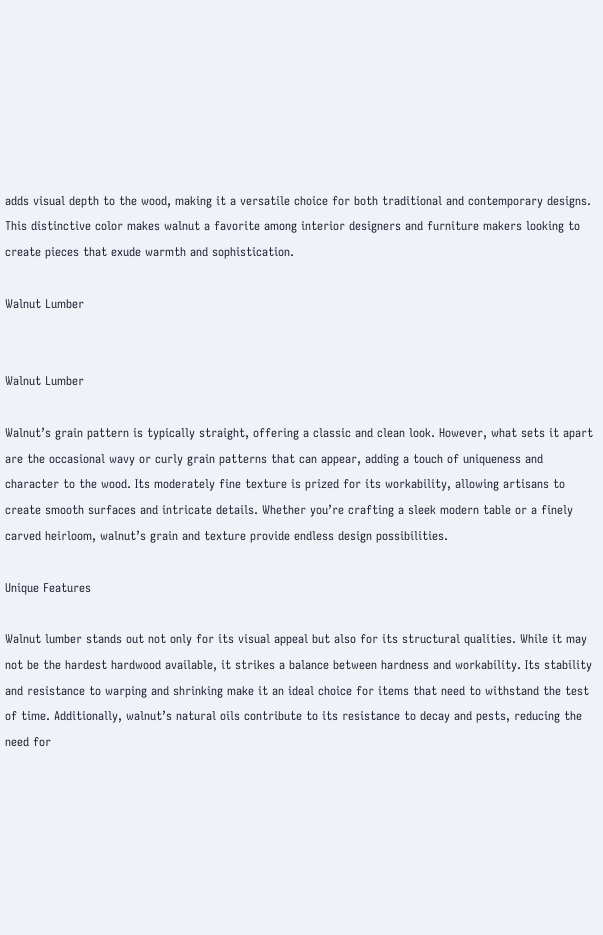adds visual depth to the wood, making it a versatile choice for both traditional and contemporary designs. This distinctive color makes walnut a favorite among interior designers and furniture makers looking to create pieces that exude warmth and sophistication.

Walnut Lumber


Walnut Lumber

Walnut’s grain pattern is typically straight, offering a classic and clean look. However, what sets it apart are the occasional wavy or curly grain patterns that can appear, adding a touch of uniqueness and character to the wood. Its moderately fine texture is prized for its workability, allowing artisans to create smooth surfaces and intricate details. Whether you’re crafting a sleek modern table or a finely carved heirloom, walnut’s grain and texture provide endless design possibilities.

Unique Features

Walnut lumber stands out not only for its visual appeal but also for its structural qualities. While it may not be the hardest hardwood available, it strikes a balance between hardness and workability. Its stability and resistance to warping and shrinking make it an ideal choice for items that need to withstand the test of time. Additionally, walnut’s natural oils contribute to its resistance to decay and pests, reducing the need for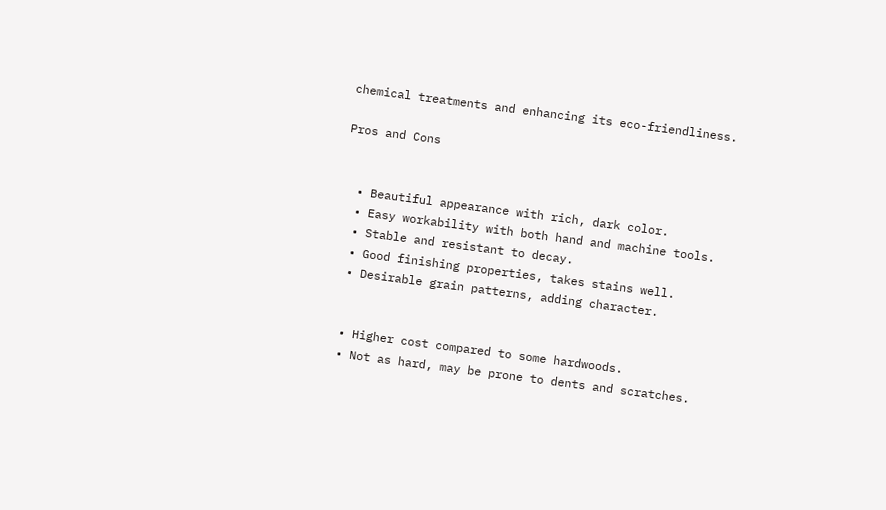chemical treatments and enhancing its eco-friendliness.

Pros and Cons


  • Beautiful appearance with rich, dark color.
  • Easy workability with both hand and machine tools.
  • Stable and resistant to decay.
  • Good finishing properties, takes stains well.
  • Desirable grain patterns, adding character.


  • Higher cost compared to some hardwoods.
  • Not as hard, may be prone to dents and scratches.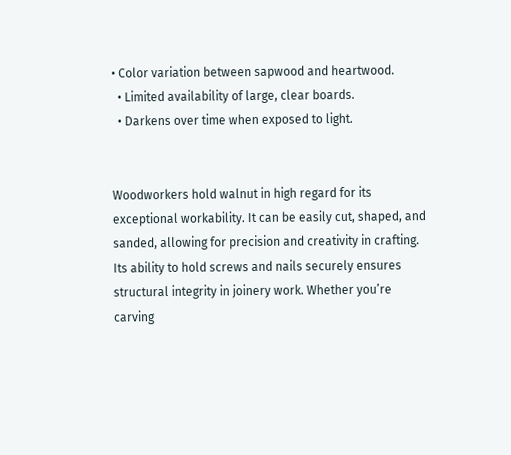• Color variation between sapwood and heartwood.
  • Limited availability of large, clear boards.
  • Darkens over time when exposed to light.


Woodworkers hold walnut in high regard for its exceptional workability. It can be easily cut, shaped, and sanded, allowing for precision and creativity in crafting. Its ability to hold screws and nails securely ensures structural integrity in joinery work. Whether you’re carving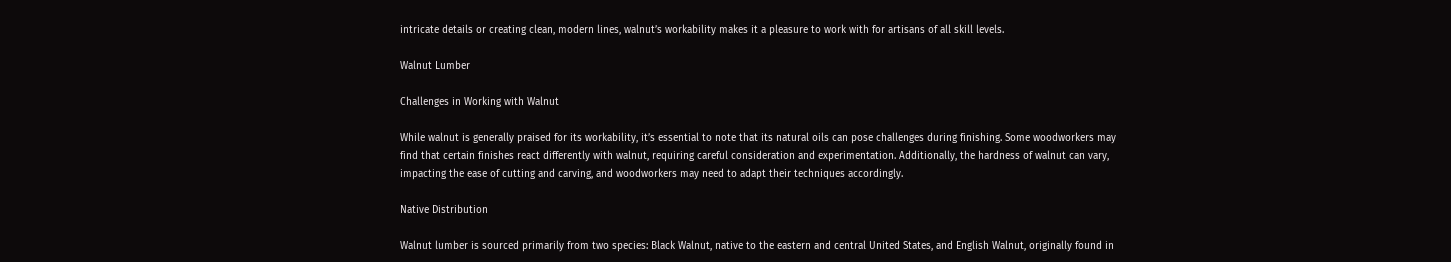intricate details or creating clean, modern lines, walnut’s workability makes it a pleasure to work with for artisans of all skill levels.

Walnut Lumber

Challenges in Working with Walnut

While walnut is generally praised for its workability, it’s essential to note that its natural oils can pose challenges during finishing. Some woodworkers may find that certain finishes react differently with walnut, requiring careful consideration and experimentation. Additionally, the hardness of walnut can vary, impacting the ease of cutting and carving, and woodworkers may need to adapt their techniques accordingly.

Native Distribution

Walnut lumber is sourced primarily from two species: Black Walnut, native to the eastern and central United States, and English Walnut, originally found in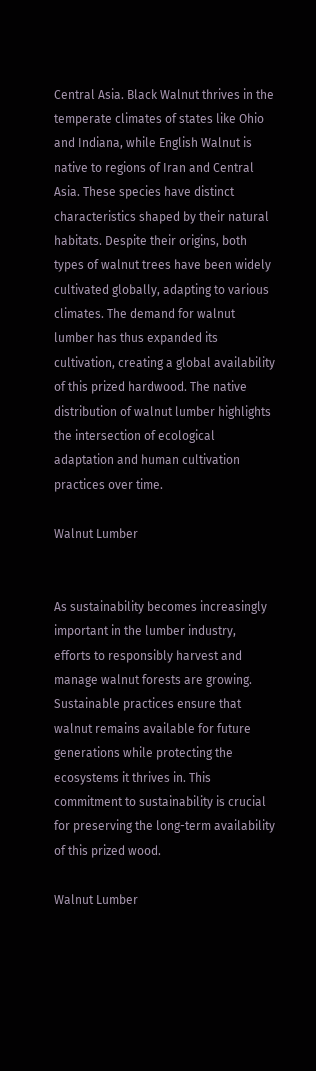Central Asia. Black Walnut thrives in the temperate climates of states like Ohio and Indiana, while English Walnut is native to regions of Iran and Central Asia. These species have distinct characteristics shaped by their natural habitats. Despite their origins, both types of walnut trees have been widely cultivated globally, adapting to various climates. The demand for walnut lumber has thus expanded its cultivation, creating a global availability of this prized hardwood. The native distribution of walnut lumber highlights the intersection of ecological adaptation and human cultivation practices over time.

Walnut Lumber


As sustainability becomes increasingly important in the lumber industry, efforts to responsibly harvest and manage walnut forests are growing. Sustainable practices ensure that walnut remains available for future generations while protecting the ecosystems it thrives in. This commitment to sustainability is crucial for preserving the long-term availability of this prized wood.

Walnut Lumber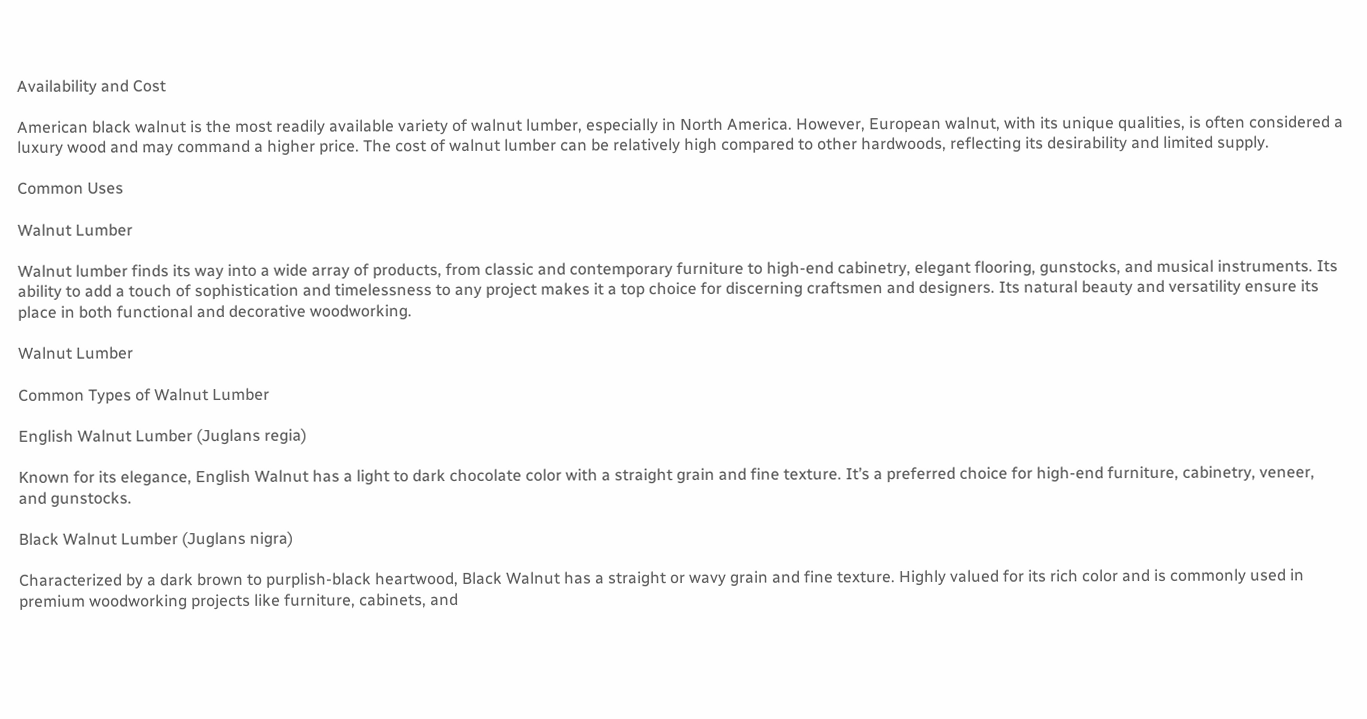Availability and Cost

American black walnut is the most readily available variety of walnut lumber, especially in North America. However, European walnut, with its unique qualities, is often considered a luxury wood and may command a higher price. The cost of walnut lumber can be relatively high compared to other hardwoods, reflecting its desirability and limited supply.

Common Uses

Walnut Lumber

Walnut lumber finds its way into a wide array of products, from classic and contemporary furniture to high-end cabinetry, elegant flooring, gunstocks, and musical instruments. Its ability to add a touch of sophistication and timelessness to any project makes it a top choice for discerning craftsmen and designers. Its natural beauty and versatility ensure its place in both functional and decorative woodworking.

Walnut Lumber

Common Types of Walnut Lumber

English Walnut Lumber (Juglans regia)

Known for its elegance, English Walnut has a light to dark chocolate color with a straight grain and fine texture. It’s a preferred choice for high-end furniture, cabinetry, veneer, and gunstocks.

Black Walnut Lumber (Juglans nigra)

Characterized by a dark brown to purplish-black heartwood, Black Walnut has a straight or wavy grain and fine texture. Highly valued for its rich color and is commonly used in premium woodworking projects like furniture, cabinets, and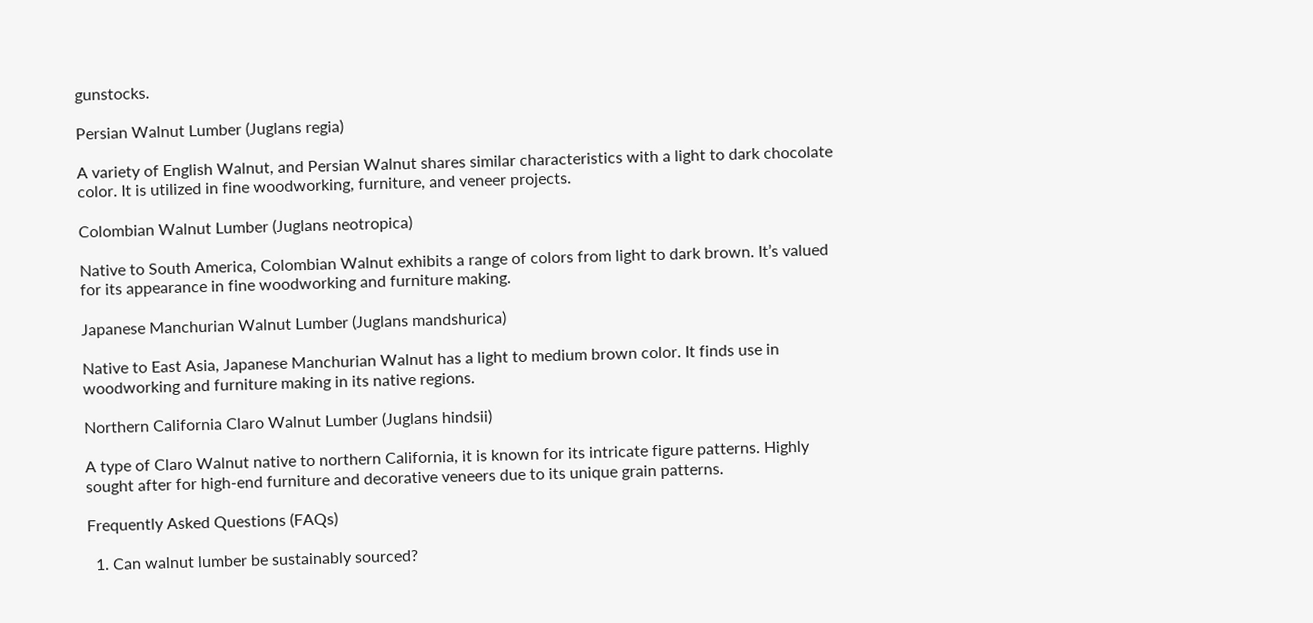gunstocks.

Persian Walnut Lumber (Juglans regia)

A variety of English Walnut, and Persian Walnut shares similar characteristics with a light to dark chocolate color. It is utilized in fine woodworking, furniture, and veneer projects.

Colombian Walnut Lumber (Juglans neotropica)

Native to South America, Colombian Walnut exhibits a range of colors from light to dark brown. It’s valued for its appearance in fine woodworking and furniture making.

Japanese Manchurian Walnut Lumber (Juglans mandshurica)

Native to East Asia, Japanese Manchurian Walnut has a light to medium brown color. It finds use in woodworking and furniture making in its native regions.

Northern California Claro Walnut Lumber (Juglans hindsii)

A type of Claro Walnut native to northern California, it is known for its intricate figure patterns. Highly sought after for high-end furniture and decorative veneers due to its unique grain patterns.

Frequently Asked Questions (FAQs)

  1. Can walnut lumber be sustainably sourced?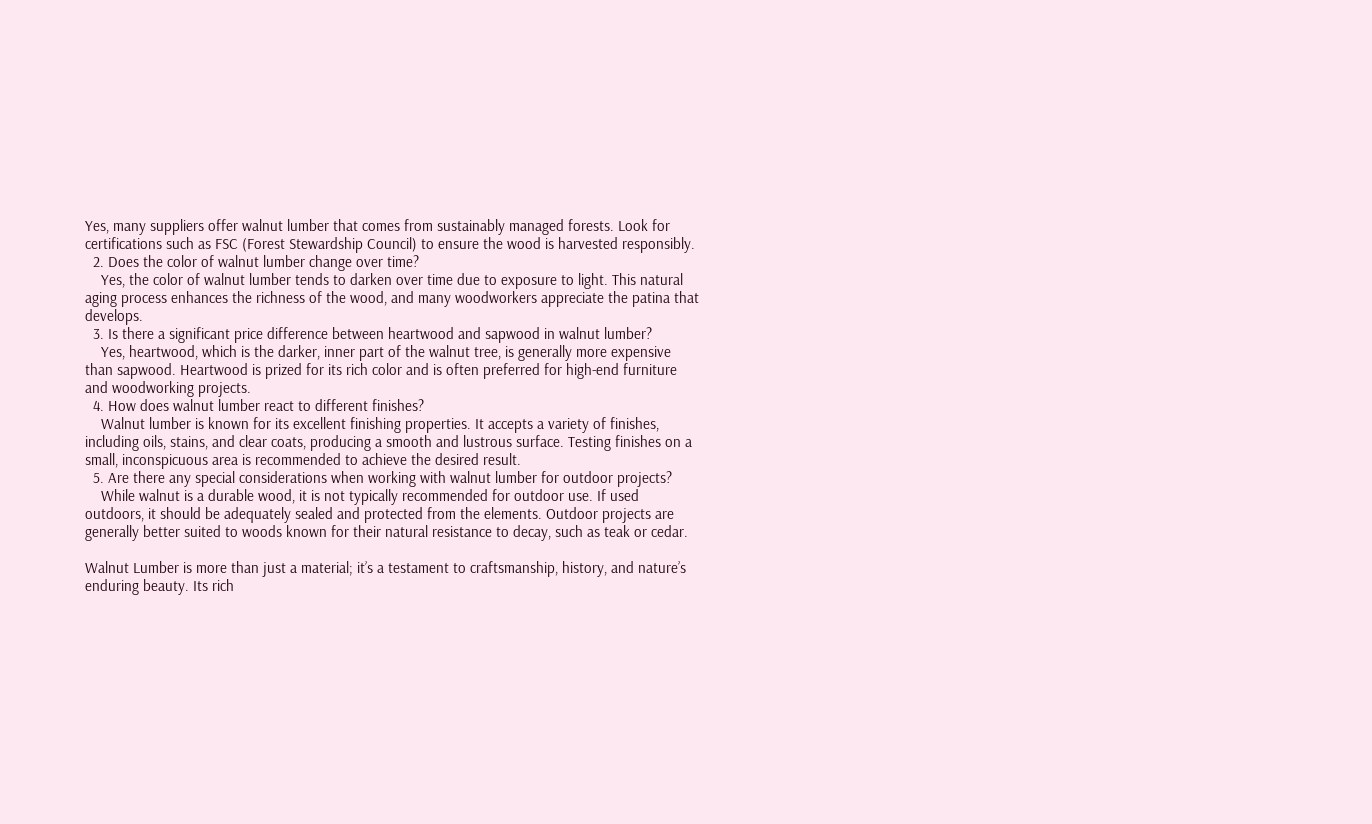Yes, many suppliers offer walnut lumber that comes from sustainably managed forests. Look for certifications such as FSC (Forest Stewardship Council) to ensure the wood is harvested responsibly.
  2. Does the color of walnut lumber change over time?
    Yes, the color of walnut lumber tends to darken over time due to exposure to light. This natural aging process enhances the richness of the wood, and many woodworkers appreciate the patina that develops.
  3. Is there a significant price difference between heartwood and sapwood in walnut lumber?
    Yes, heartwood, which is the darker, inner part of the walnut tree, is generally more expensive than sapwood. Heartwood is prized for its rich color and is often preferred for high-end furniture and woodworking projects.
  4. How does walnut lumber react to different finishes?
    Walnut lumber is known for its excellent finishing properties. It accepts a variety of finishes, including oils, stains, and clear coats, producing a smooth and lustrous surface. Testing finishes on a small, inconspicuous area is recommended to achieve the desired result.
  5. Are there any special considerations when working with walnut lumber for outdoor projects?
    While walnut is a durable wood, it is not typically recommended for outdoor use. If used outdoors, it should be adequately sealed and protected from the elements. Outdoor projects are generally better suited to woods known for their natural resistance to decay, such as teak or cedar.

Walnut Lumber is more than just a material; it’s a testament to craftsmanship, history, and nature’s enduring beauty. Its rich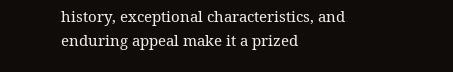history, exceptional characteristics, and enduring appeal make it a prized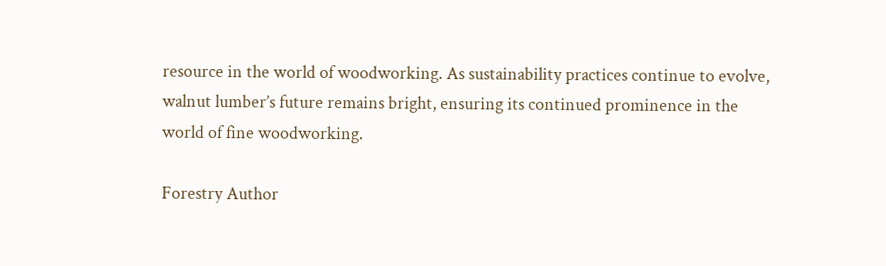resource in the world of woodworking. As sustainability practices continue to evolve, walnut lumber’s future remains bright, ensuring its continued prominence in the world of fine woodworking.

Forestry Author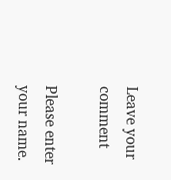Leave your comment

Please enter your name.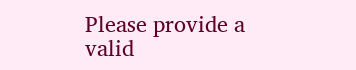Please provide a valid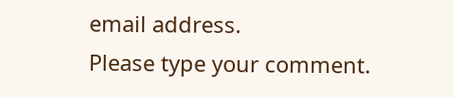email address.
Please type your comment.